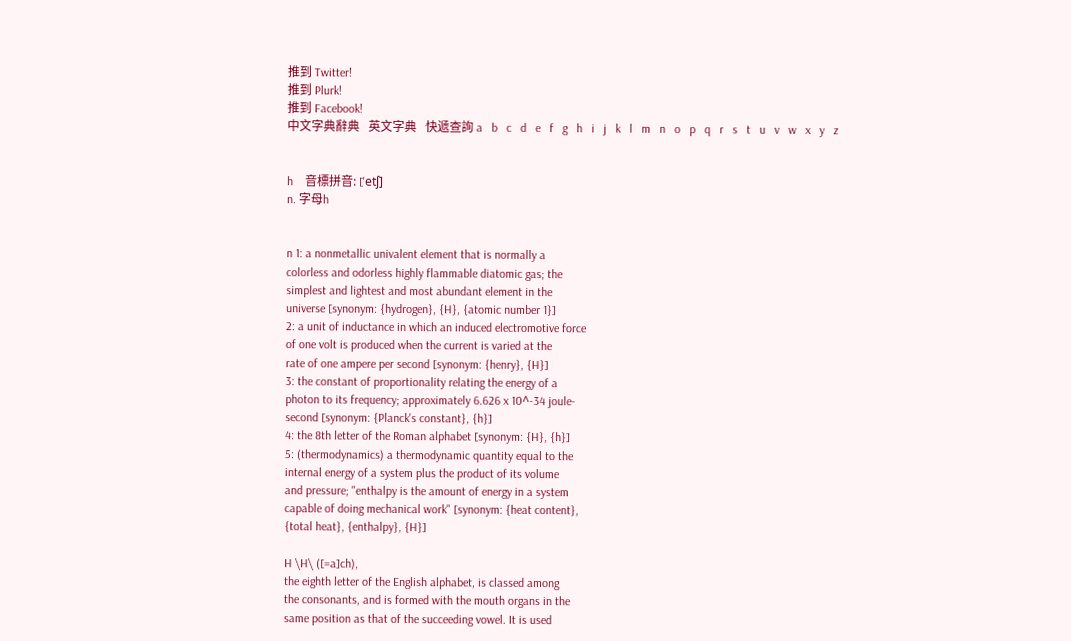推到 Twitter!
推到 Plurk!
推到 Facebook!
中文字典辭典   英文字典   快遞查詢 a   b   c   d   e   f   g   h   i   j   k   l   m   n   o   p   q   r   s   t   u   v   w   x   y   z


h    音標拼音: ['etʃ]
n. 字母h


n 1: a nonmetallic univalent element that is normally a
colorless and odorless highly flammable diatomic gas; the
simplest and lightest and most abundant element in the
universe [synonym: {hydrogen}, {H}, {atomic number 1}]
2: a unit of inductance in which an induced electromotive force
of one volt is produced when the current is varied at the
rate of one ampere per second [synonym: {henry}, {H}]
3: the constant of proportionality relating the energy of a
photon to its frequency; approximately 6.626 x 10^-34 joule-
second [synonym: {Planck's constant}, {h}]
4: the 8th letter of the Roman alphabet [synonym: {H}, {h}]
5: (thermodynamics) a thermodynamic quantity equal to the
internal energy of a system plus the product of its volume
and pressure; "enthalpy is the amount of energy in a system
capable of doing mechanical work" [synonym: {heat content},
{total heat}, {enthalpy}, {H}]

H \H\ ([=a]ch),
the eighth letter of the English alphabet, is classed among
the consonants, and is formed with the mouth organs in the
same position as that of the succeeding vowel. It is used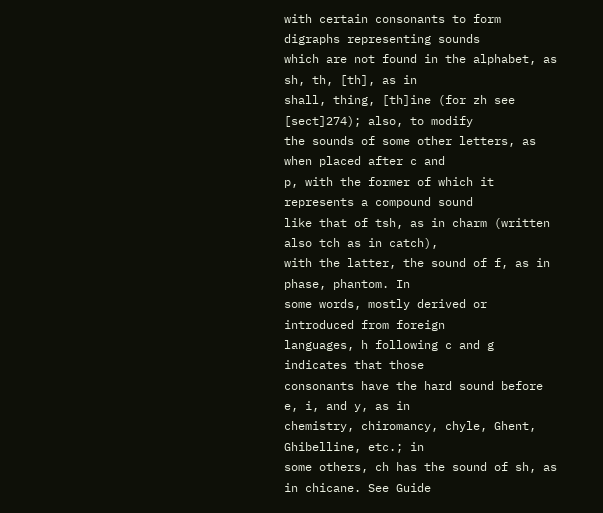with certain consonants to form digraphs representing sounds
which are not found in the alphabet, as sh, th, [th], as in
shall, thing, [th]ine (for zh see [sect]274); also, to modify
the sounds of some other letters, as when placed after c and
p, with the former of which it represents a compound sound
like that of tsh, as in charm (written also tch as in catch),
with the latter, the sound of f, as in phase, phantom. In
some words, mostly derived or introduced from foreign
languages, h following c and g indicates that those
consonants have the hard sound before e, i, and y, as in
chemistry, chiromancy, chyle, Ghent, Ghibelline, etc.; in
some others, ch has the sound of sh, as in chicane. See Guide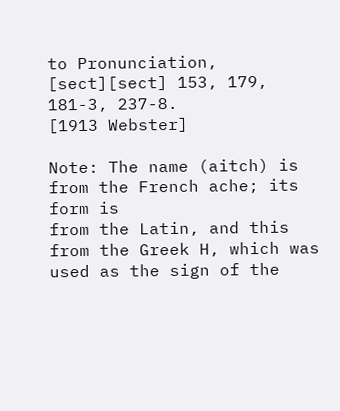to Pronunciation, [sect][sect] 153, 179, 181-3, 237-8.
[1913 Webster]

Note: The name (aitch) is from the French ache; its form is
from the Latin, and this from the Greek H, which was
used as the sign of the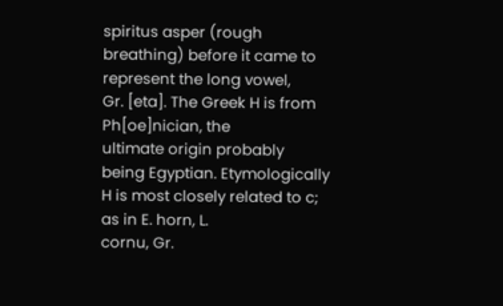spiritus asper (rough
breathing) before it came to represent the long vowel,
Gr. [eta]. The Greek H is from Ph[oe]nician, the
ultimate origin probably being Egyptian. Etymologically
H is most closely related to c; as in E. horn, L.
cornu, Gr.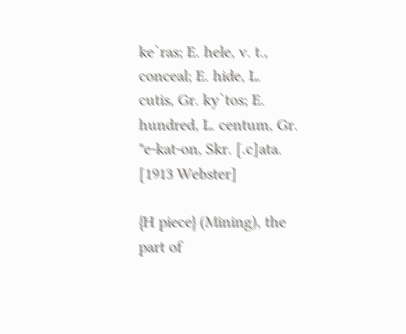ke`ras; E. hele, v. t., conceal; E. hide, L.
cutis, Gr. ky`tos; E. hundred, L. centum, Gr.
"e-kat-on, Skr. [.c]ata.
[1913 Webster]

{H piece} (Mining), the part of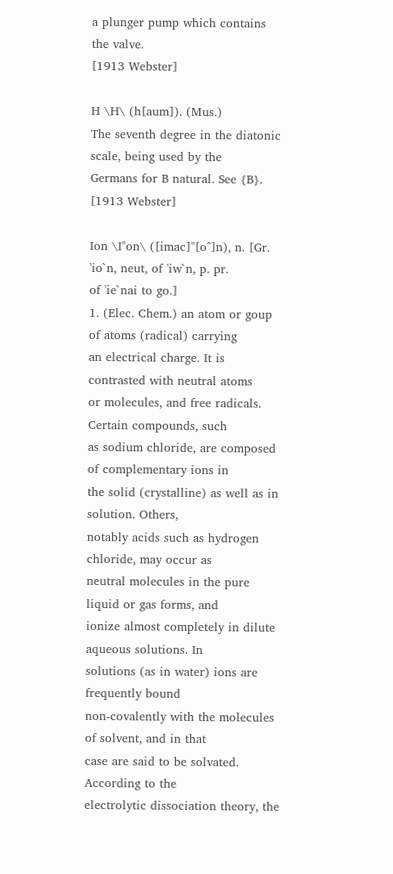a plunger pump which contains
the valve.
[1913 Webster]

H \H\ (h[aum]). (Mus.)
The seventh degree in the diatonic scale, being used by the
Germans for B natural. See {B}.
[1913 Webster]

Ion \I"on\ ([imac]"[o^]n), n. [Gr. 'io`n, neut, of 'iw`n, p. pr.
of 'ie`nai to go.]
1. (Elec. Chem.) an atom or goup of atoms (radical) carrying
an electrical charge. It is contrasted with neutral atoms
or molecules, and free radicals. Certain compounds, such
as sodium chloride, are composed of complementary ions in
the solid (crystalline) as well as in solution. Others,
notably acids such as hydrogen chloride, may occur as
neutral molecules in the pure liquid or gas forms, and
ionize almost completely in dilute aqueous solutions. In
solutions (as in water) ions are frequently bound
non-covalently with the molecules of solvent, and in that
case are said to be solvated. According to the
electrolytic dissociation theory, the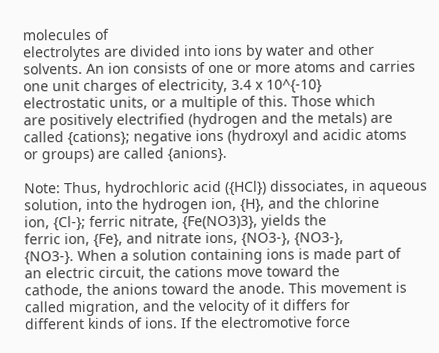molecules of
electrolytes are divided into ions by water and other
solvents. An ion consists of one or more atoms and carries
one unit charges of electricity, 3.4 x 10^{-10}
electrostatic units, or a multiple of this. Those which
are positively electrified (hydrogen and the metals) are
called {cations}; negative ions (hydroxyl and acidic atoms
or groups) are called {anions}.

Note: Thus, hydrochloric acid ({HCl}) dissociates, in aqueous
solution, into the hydrogen ion, {H}, and the chlorine
ion, {Cl-}; ferric nitrate, {Fe(NO3)3}, yields the
ferric ion, {Fe}, and nitrate ions, {NO3-}, {NO3-},
{NO3-}. When a solution containing ions is made part of
an electric circuit, the cations move toward the
cathode, the anions toward the anode. This movement is
called migration, and the velocity of it differs for
different kinds of ions. If the electromotive force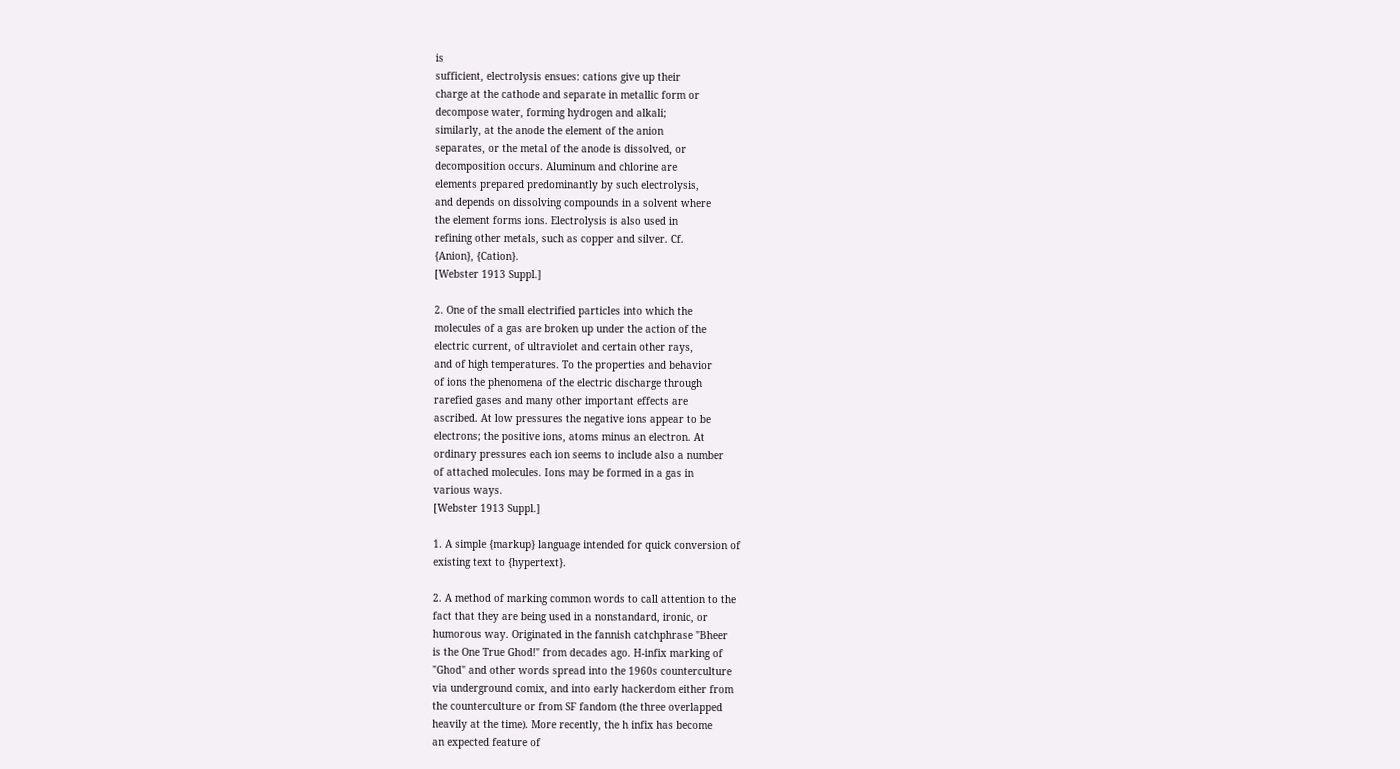is
sufficient, electrolysis ensues: cations give up their
charge at the cathode and separate in metallic form or
decompose water, forming hydrogen and alkali;
similarly, at the anode the element of the anion
separates, or the metal of the anode is dissolved, or
decomposition occurs. Aluminum and chlorine are
elements prepared predominantly by such electrolysis,
and depends on dissolving compounds in a solvent where
the element forms ions. Electrolysis is also used in
refining other metals, such as copper and silver. Cf.
{Anion}, {Cation}.
[Webster 1913 Suppl.]

2. One of the small electrified particles into which the
molecules of a gas are broken up under the action of the
electric current, of ultraviolet and certain other rays,
and of high temperatures. To the properties and behavior
of ions the phenomena of the electric discharge through
rarefied gases and many other important effects are
ascribed. At low pressures the negative ions appear to be
electrons; the positive ions, atoms minus an electron. At
ordinary pressures each ion seems to include also a number
of attached molecules. Ions may be formed in a gas in
various ways.
[Webster 1913 Suppl.]

1. A simple {markup} language intended for quick conversion of
existing text to {hypertext}.

2. A method of marking common words to call attention to the
fact that they are being used in a nonstandard, ironic, or
humorous way. Originated in the fannish catchphrase "Bheer
is the One True Ghod!" from decades ago. H-infix marking of
"Ghod" and other words spread into the 1960s counterculture
via underground comix, and into early hackerdom either from
the counterculture or from SF fandom (the three overlapped
heavily at the time). More recently, the h infix has become
an expected feature of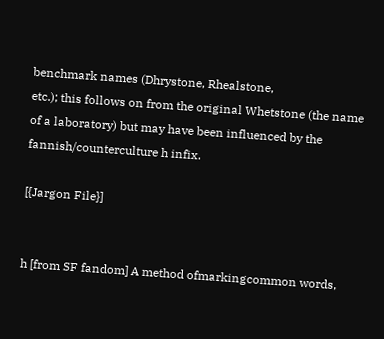benchmark names (Dhrystone, Rhealstone,
etc.); this follows on from the original Whetstone (the name
of a laboratory) but may have been influenced by the
fannish/counterculture h infix.

[{Jargon File}]


h [from SF fandom] A method ofmarkingcommon words,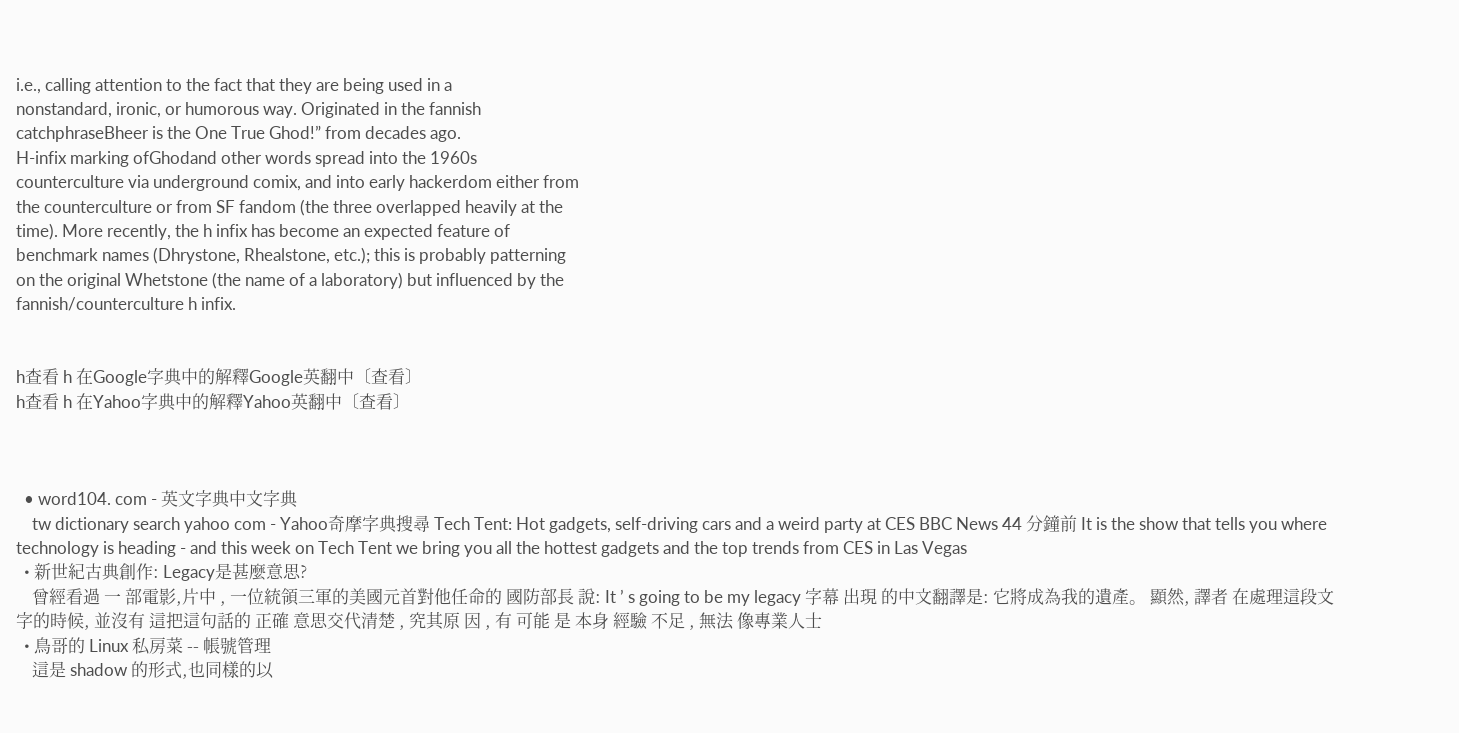i.e., calling attention to the fact that they are being used in a
nonstandard, ironic, or humorous way. Originated in the fannish
catchphraseBheer is the One True Ghod!” from decades ago.
H-infix marking ofGhodand other words spread into the 1960s
counterculture via underground comix, and into early hackerdom either from
the counterculture or from SF fandom (the three overlapped heavily at the
time). More recently, the h infix has become an expected feature of
benchmark names (Dhrystone, Rhealstone, etc.); this is probably patterning
on the original Whetstone (the name of a laboratory) but influenced by the
fannish/counterculture h infix.


h查看 h 在Google字典中的解釋Google英翻中〔查看〕
h查看 h 在Yahoo字典中的解釋Yahoo英翻中〔查看〕



  • word104. com - 英文字典中文字典
    tw dictionary search yahoo com - Yahoo奇摩字典搜尋 Tech Tent: Hot gadgets, self-driving cars and a weird party at CES BBC News 44 分鐘前 It is the show that tells you where technology is heading - and this week on Tech Tent we bring you all the hottest gadgets and the top trends from CES in Las Vegas
  • 新世紀古典創作: Legacy是甚麼意思?
    曾經看過 一 部電影,片中 , 一位統領三軍的美國元首對他任命的 國防部長 說: It ’ s going to be my legacy 字幕 出現 的中文翻譯是: 它將成為我的遺產。 顯然, 譯者 在處理這段文字的時候, 並沒有 這把這句話的 正確 意思交代清楚 , 究其原 因 , 有 可能 是 本身 經驗 不足 , 無法 像專業人士
  • 鳥哥的 Linux 私房菜 -- 帳號管理
    這是 shadow 的形式,也同樣的以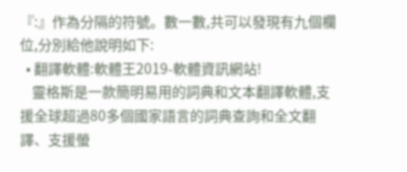『:』作為分隔的符號。數一數,共可以發現有九個欄位,分別給他說明如下:
  • 翻譯軟體:軟體王2019-軟體資訊網站!
    靈格斯是一款簡明易用的詞典和文本翻譯軟體,支援全球超過80多個國家語言的詞典查詢和全文翻譯、支援螢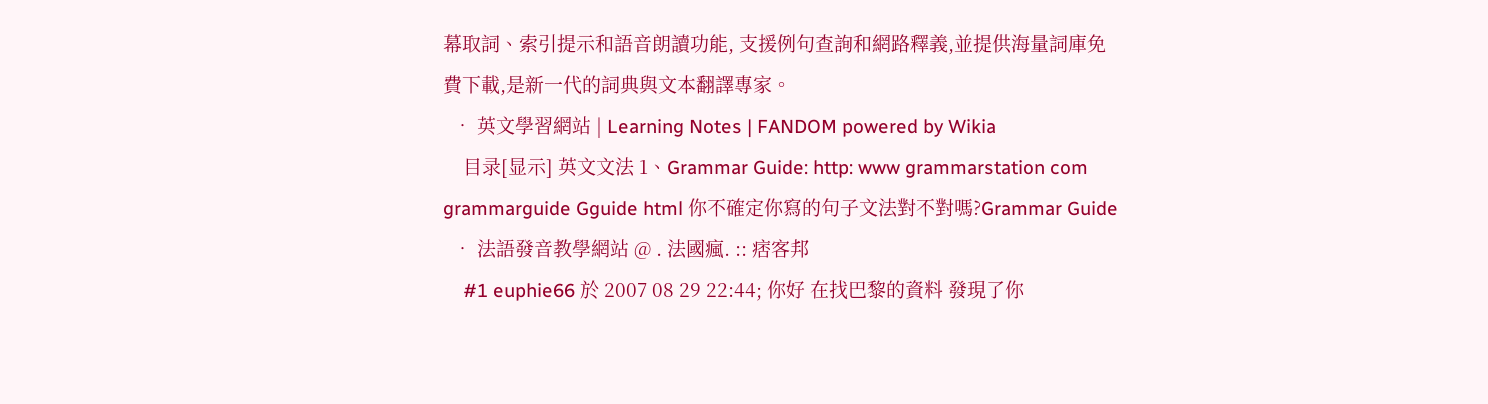幕取詞、索引提示和語音朗讀功能, 支援例句查詢和網路釋義,並提供海量詞庫免費下載,是新一代的詞典與文本翻譯專家。
  • 英文學習網站 | Learning Notes | FANDOM powered by Wikia
    目录[显示] 英文文法 1、Grammar Guide: http: www grammarstation com grammarguide Gguide html 你不確定你寫的句子文法對不對嗎?Grammar Guide
  • 法語發音教學網站 @ . 法國瘋. :: 痞客邦
    #1 euphie66 於 2007 08 29 22:44; 你好 在找巴黎的資料 發現了你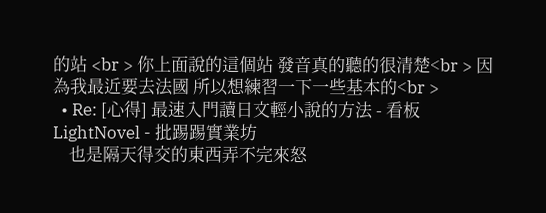的站 <br > 你上面說的這個站 發音真的聽的很清楚<br > 因為我最近要去法國 所以想練習一下一些基本的<br >
  • Re: [心得] 最速入門讀日文輕小說的方法 - 看板 LightNovel - 批踢踢實業坊
    也是隔天得交的東西弄不完來怒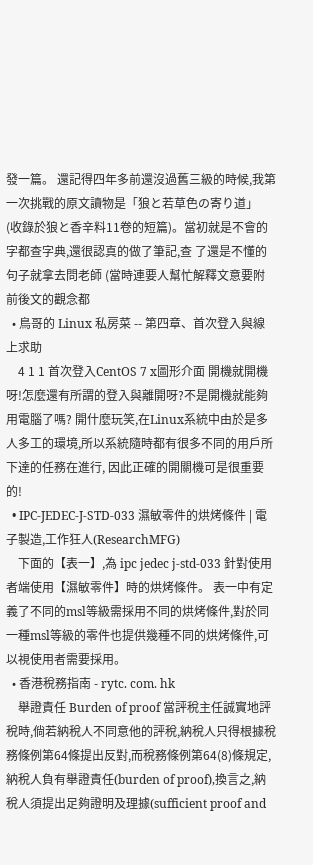發一篇。 還記得四年多前還沒過舊三級的時候,我第一次挑戰的原文讀物是「狼と若草色の寄り道」 (收錄於狼と香辛料11卷的短篇)。當初就是不會的字都查字典,還很認真的做了筆記,查 了還是不懂的句子就拿去問老師 (當時連要人幫忙解釋文意要附前後文的觀念都
  • 鳥哥的 Linux 私房菜 -- 第四章、首次登入與線上求助
    4 1 1 首次登入CentOS 7 x圖形介面 開機就開機呀!怎麼還有所謂的登入與離開呀?不是開機就能夠用電腦了嗎? 開什麼玩笑,在Linux系統中由於是多人多工的環境,所以系統隨時都有很多不同的用戶所下達的任務在進行, 因此正確的開關機可是很重要的!
  • IPC-JEDEC-J-STD-033 濕敏零件的烘烤條件 | 電子製造,工作狂人(ResearchMFG)
    下面的【表一】,為 ipc jedec j-std-033 針對使用者端使用【濕敏零件】時的烘烤條件。 表一中有定義了不同的msl等級需採用不同的烘烤條件,對於同一種msl等級的零件也提供幾種不同的烘烤條件,可以視使用者需要採用。
  • 香港稅務指南 - rytc. com. hk
    舉證責任 Burden of proof 當評稅主任誠實地評稅時,倘若納稅人不同意他的評稅,納稅人只得根據稅務條例第64條提出反對,而稅務條例第64(8)條規定,納稅人負有舉證責任(burden of proof),換言之,納稅人須提出足夠證明及理據(sufficient proof and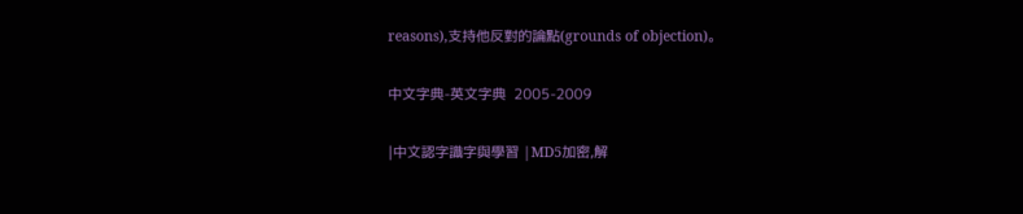reasons),支持他反對的論點(grounds of objection)。

中文字典-英文字典  2005-2009

|中文認字識字與學習 |MD5加密,解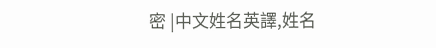密 |中文姓名英譯,姓名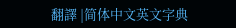翻譯 |简体中文英文字典